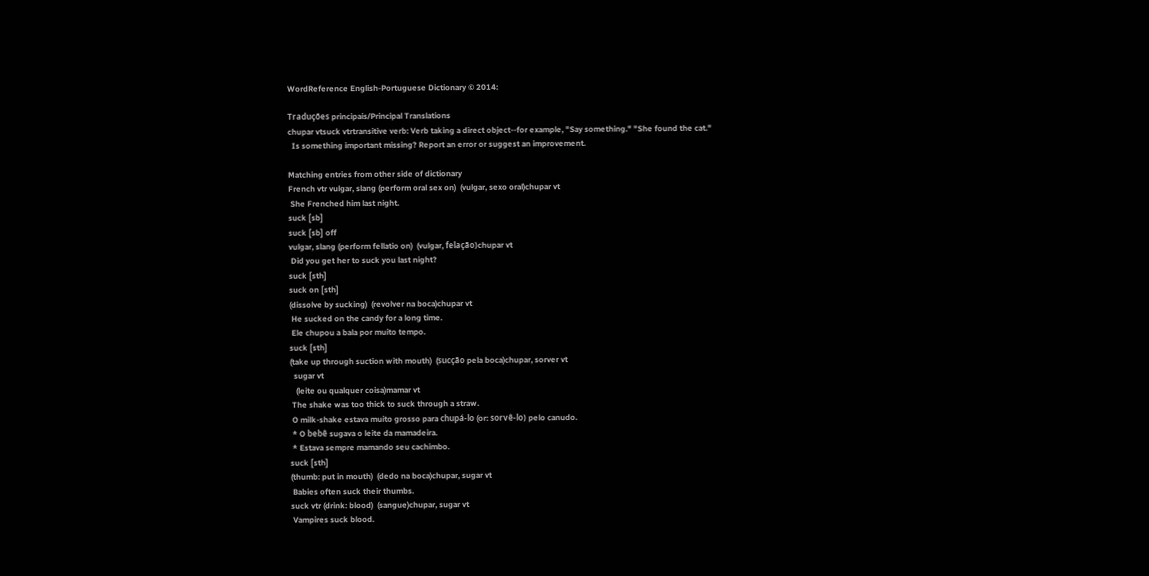WordReference English-Portuguese Dictionary © 2014:

Traduções principais/Principal Translations
chupar vtsuck vtrtransitive verb: Verb taking a direct object--for example, "Say something." "She found the cat."
  Is something important missing? Report an error or suggest an improvement.

Matching entries from other side of dictionary
French vtr vulgar, slang (perform oral sex on)  (vulgar, sexo oral)chupar vt
 She Frenched him last night.
suck [sb]
suck [sb] off
vulgar, slang (perform fellatio on)  (vulgar, felação)chupar vt
 Did you get her to suck you last night?
suck [sth]
suck on [sth]
(dissolve by sucking)  (revolver na boca)chupar vt
 He sucked on the candy for a long time.
 Ele chupou a bala por muito tempo.
suck [sth]
(take up through suction with mouth)  (sucção pela boca)chupar, sorver vt
  sugar vt
   (leite ou qualquer coisa)mamar vt
 The shake was too thick to suck through a straw.
 O milk-shake estava muito grosso para chupá-lo (or: sorvê-lo) pelo canudo.
 * O bebê sugava o leite da mamadeira.
 * Estava sempre mamando seu cachimbo.
suck [sth]
(thumb: put in mouth)  (dedo na boca)chupar, sugar vt
 Babies often suck their thumbs.
suck vtr (drink: blood)  (sangue)chupar, sugar vt
 Vampires suck blood.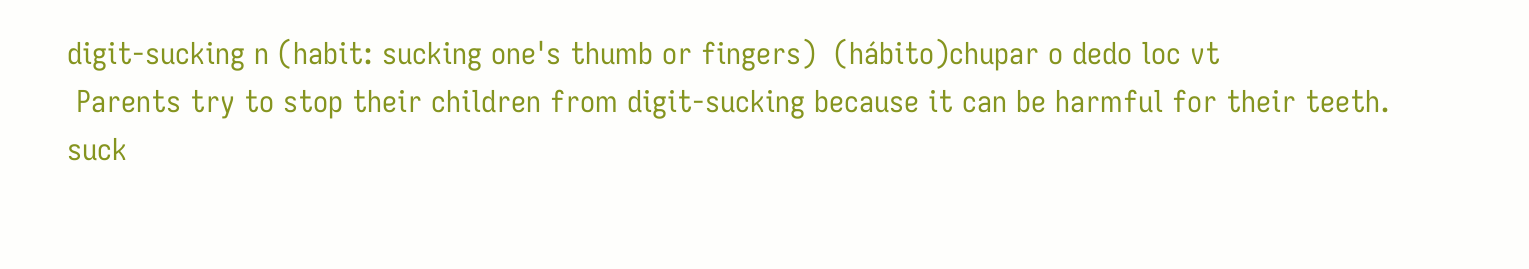digit-sucking n (habit: sucking one's thumb or fingers)  (hábito)chupar o dedo loc vt
 Parents try to stop their children from digit-sucking because it can be harmful for their teeth.
suck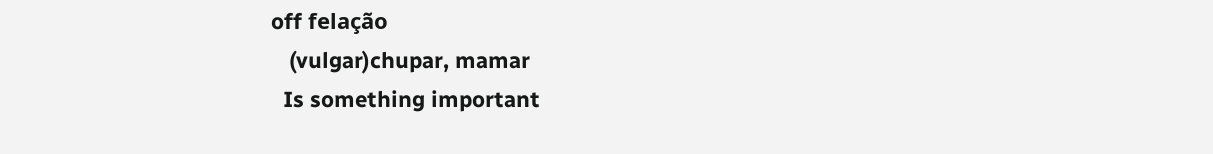off felação
   (vulgar)chupar, mamar
  Is something important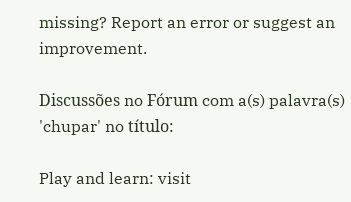missing? Report an error or suggest an improvement.

Discussões no Fórum com a(s) palavra(s) 'chupar' no título:

Play and learn: visit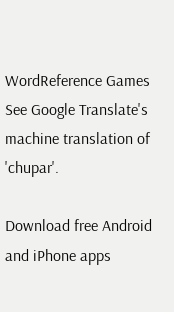WordReference Games
See Google Translate's machine translation of 'chupar'.

Download free Android and iPhone apps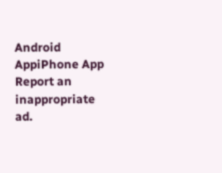Android AppiPhone App
Report an inappropriate ad.